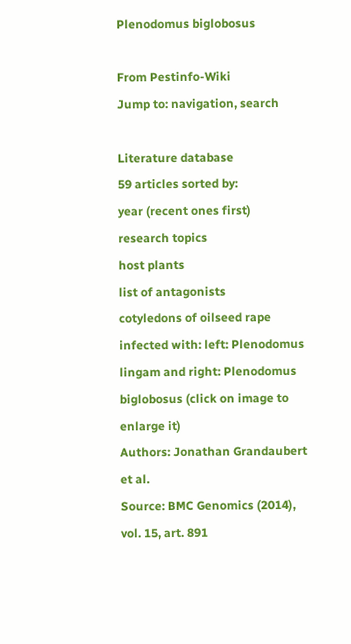Plenodomus biglobosus

From Pestinfo-Wiki
Jump to: navigation, search

Literature database
59 articles sorted by:
year (recent ones first)
research topics
host plants
list of antagonists
cotyledons of oilseed rape infected with: left: Plenodomus lingam and right: Plenodomus biglobosus (click on image to enlarge it)
Authors: Jonathan Grandaubert et al.
Source: BMC Genomics (2014), vol. 15, art. 891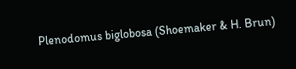Plenodomus biglobosa (Shoemaker & H. Brun)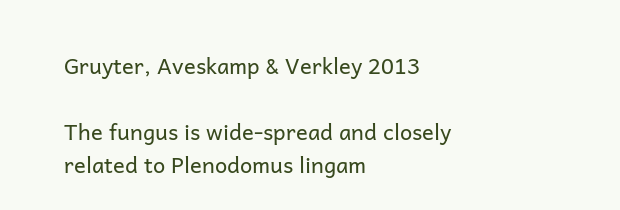Gruyter, Aveskamp & Verkley 2013

The fungus is wide-spread and closely related to Plenodomus lingam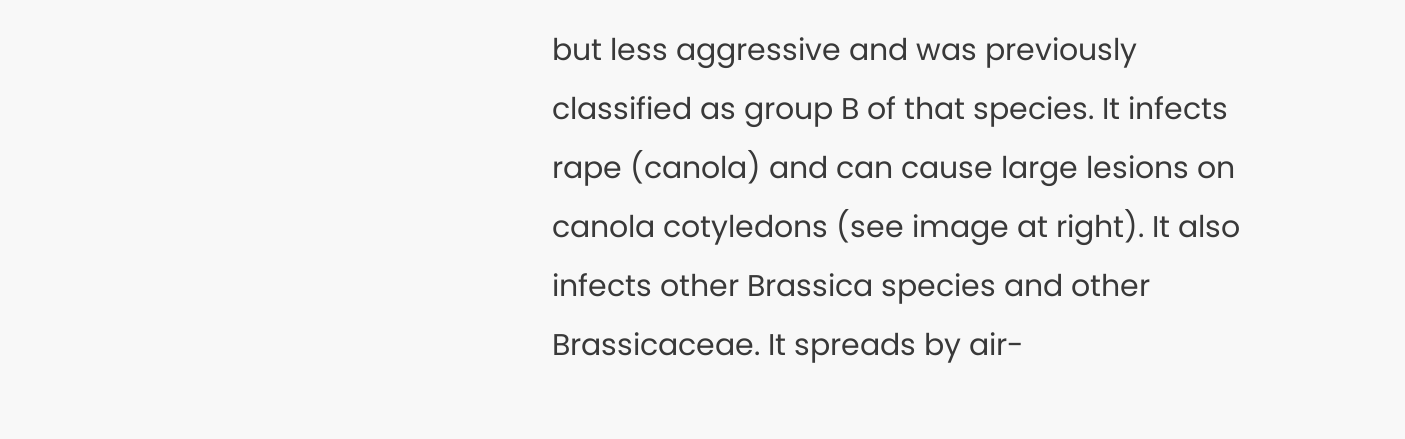but less aggressive and was previously classified as group B of that species. It infects rape (canola) and can cause large lesions on canola cotyledons (see image at right). It also infects other Brassica species and other Brassicaceae. It spreads by air-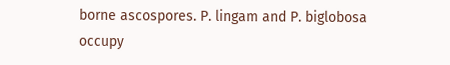borne ascospores. P. lingam and P. biglobosa occupy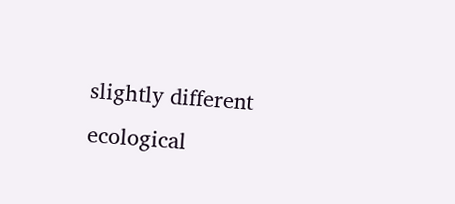slightly different ecological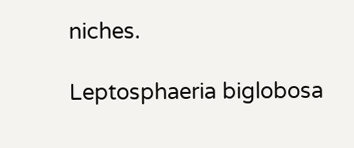niches.

Leptosphaeria biglobosa